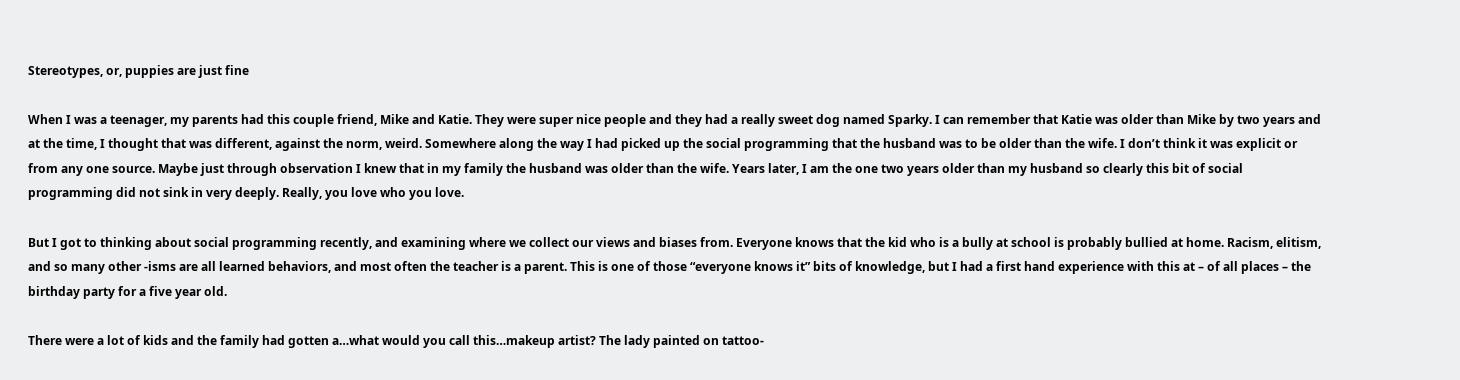Stereotypes, or, puppies are just fine

When I was a teenager, my parents had this couple friend, Mike and Katie. They were super nice people and they had a really sweet dog named Sparky. I can remember that Katie was older than Mike by two years and at the time, I thought that was different, against the norm, weird. Somewhere along the way I had picked up the social programming that the husband was to be older than the wife. I don’t think it was explicit or from any one source. Maybe just through observation I knew that in my family the husband was older than the wife. Years later, I am the one two years older than my husband so clearly this bit of social programming did not sink in very deeply. Really, you love who you love.

But I got to thinking about social programming recently, and examining where we collect our views and biases from. Everyone knows that the kid who is a bully at school is probably bullied at home. Racism, elitism, and so many other -isms are all learned behaviors, and most often the teacher is a parent. This is one of those “everyone knows it” bits of knowledge, but I had a first hand experience with this at – of all places – the birthday party for a five year old.

There were a lot of kids and the family had gotten a…what would you call this…makeup artist? The lady painted on tattoo-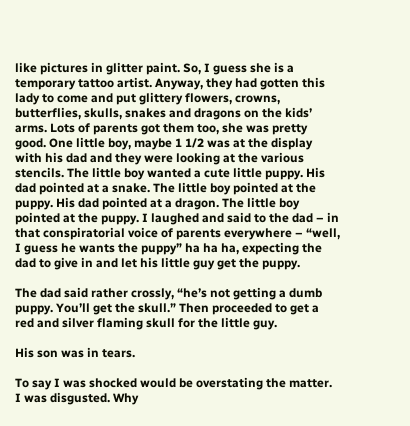like pictures in glitter paint. So, I guess she is a temporary tattoo artist. Anyway, they had gotten this lady to come and put glittery flowers, crowns, butterflies, skulls, snakes and dragons on the kids’ arms. Lots of parents got them too, she was pretty good. One little boy, maybe 1 1/2 was at the display with his dad and they were looking at the various stencils. The little boy wanted a cute little puppy. His dad pointed at a snake. The little boy pointed at the puppy. His dad pointed at a dragon. The little boy pointed at the puppy. I laughed and said to the dad – in that conspiratorial voice of parents everywhere – “well, I guess he wants the puppy” ha ha ha, expecting the dad to give in and let his little guy get the puppy.

The dad said rather crossly, “he’s not getting a dumb puppy. You’ll get the skull.” Then proceeded to get a red and silver flaming skull for the little guy.

His son was in tears.

To say I was shocked would be overstating the matter. I was disgusted. Why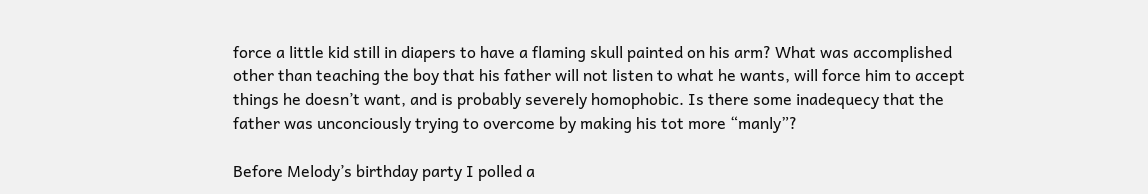force a little kid still in diapers to have a flaming skull painted on his arm? What was accomplished other than teaching the boy that his father will not listen to what he wants, will force him to accept things he doesn’t want, and is probably severely homophobic. Is there some inadequecy that the father was unconciously trying to overcome by making his tot more “manly”?

Before Melody’s birthday party I polled a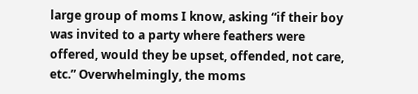large group of moms I know, asking “if their boy was invited to a party where feathers were offered, would they be upset, offended, not care, etc.” Overwhelmingly, the moms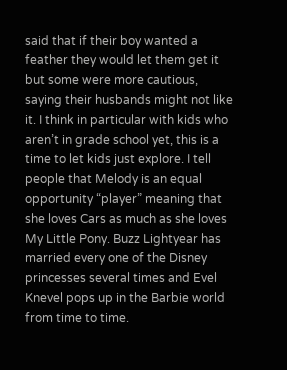said that if their boy wanted a feather they would let them get it but some were more cautious, saying their husbands might not like it. I think in particular with kids who aren’t in grade school yet, this is a time to let kids just explore. I tell people that Melody is an equal opportunity “player” meaning that she loves Cars as much as she loves My Little Pony. Buzz Lightyear has married every one of the Disney princesses several times and Evel Knevel pops up in the Barbie world from time to time.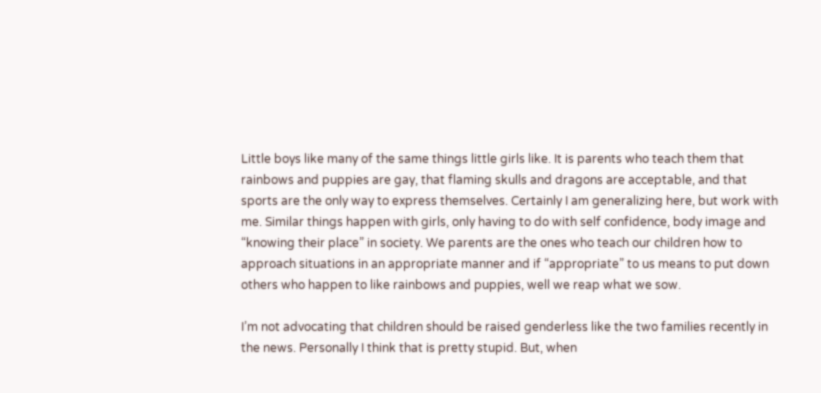Little boys like many of the same things little girls like. It is parents who teach them that rainbows and puppies are gay, that flaming skulls and dragons are acceptable, and that sports are the only way to express themselves. Certainly I am generalizing here, but work with me. Similar things happen with girls, only having to do with self confidence, body image and “knowing their place” in society. We parents are the ones who teach our children how to approach situations in an appropriate manner and if “appropriate” to us means to put down others who happen to like rainbows and puppies, well we reap what we sow.

I’m not advocating that children should be raised genderless like the two families recently in the news. Personally I think that is pretty stupid. But, when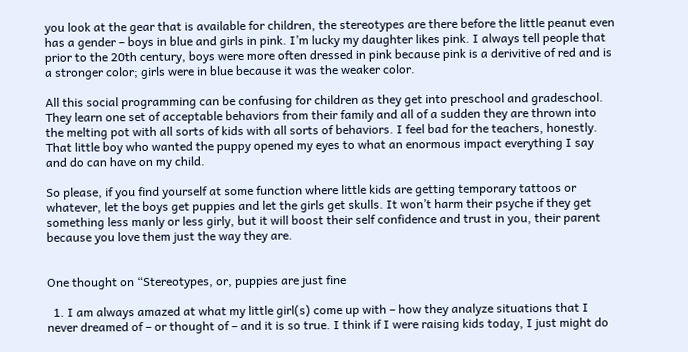you look at the gear that is available for children, the stereotypes are there before the little peanut even has a gender – boys in blue and girls in pink. I’m lucky my daughter likes pink. I always tell people that prior to the 20th century, boys were more often dressed in pink because pink is a derivitive of red and is a stronger color; girls were in blue because it was the weaker color.

All this social programming can be confusing for children as they get into preschool and gradeschool. They learn one set of acceptable behaviors from their family and all of a sudden they are thrown into the melting pot with all sorts of kids with all sorts of behaviors. I feel bad for the teachers, honestly. That little boy who wanted the puppy opened my eyes to what an enormous impact everything I say and do can have on my child.

So please, if you find yourself at some function where little kids are getting temporary tattoos or whatever, let the boys get puppies and let the girls get skulls. It won’t harm their psyche if they get something less manly or less girly, but it will boost their self confidence and trust in you, their parent because you love them just the way they are.


One thought on “Stereotypes, or, puppies are just fine

  1. I am always amazed at what my little girl(s) come up with – how they analyze situations that I never dreamed of – or thought of – and it is so true. I think if I were raising kids today, I just might do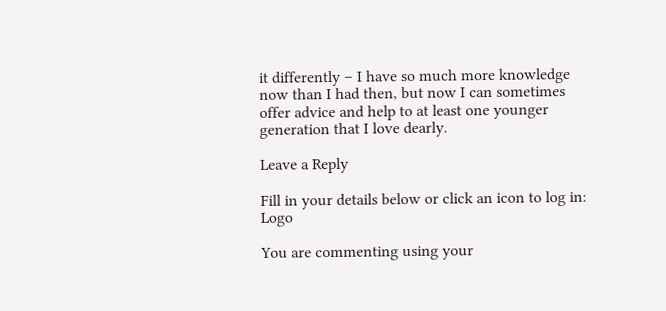it differently – I have so much more knowledge now than I had then, but now I can sometimes offer advice and help to at least one younger generation that I love dearly.

Leave a Reply

Fill in your details below or click an icon to log in: Logo

You are commenting using your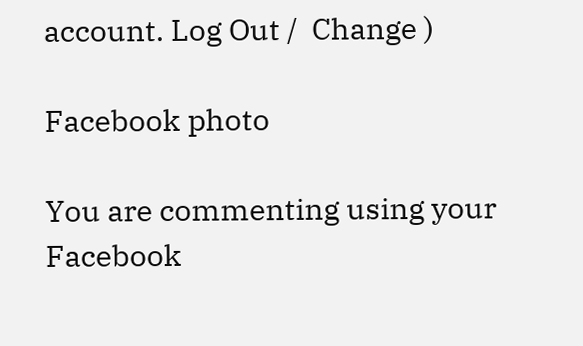account. Log Out /  Change )

Facebook photo

You are commenting using your Facebook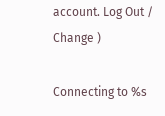account. Log Out /  Change )

Connecting to %s